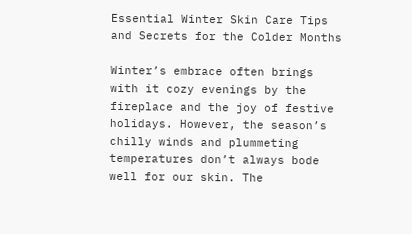Essential Winter Skin Care Tips and Secrets for the Colder Months

Winter’s embrace often brings with it cozy evenings by the fireplace and the joy of festive holidays. However, the season’s chilly winds and plummeting temperatures don’t always bode well for our skin. The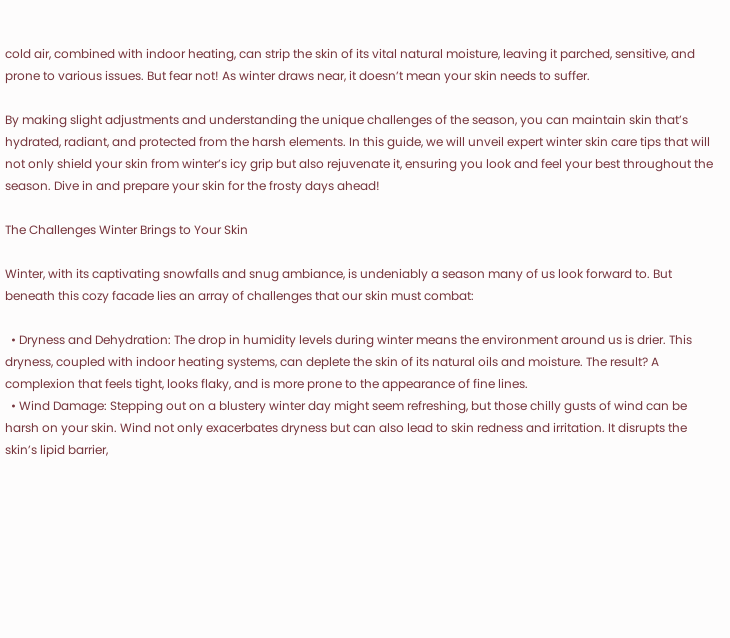cold air, combined with indoor heating, can strip the skin of its vital natural moisture, leaving it parched, sensitive, and prone to various issues. But fear not! As winter draws near, it doesn’t mean your skin needs to suffer.

By making slight adjustments and understanding the unique challenges of the season, you can maintain skin that’s hydrated, radiant, and protected from the harsh elements. In this guide, we will unveil expert winter skin care tips that will not only shield your skin from winter’s icy grip but also rejuvenate it, ensuring you look and feel your best throughout the season. Dive in and prepare your skin for the frosty days ahead!

The Challenges Winter Brings to Your Skin

Winter, with its captivating snowfalls and snug ambiance, is undeniably a season many of us look forward to. But beneath this cozy facade lies an array of challenges that our skin must combat:

  • Dryness and Dehydration: The drop in humidity levels during winter means the environment around us is drier. This dryness, coupled with indoor heating systems, can deplete the skin of its natural oils and moisture. The result? A complexion that feels tight, looks flaky, and is more prone to the appearance of fine lines.
  • Wind Damage: Stepping out on a blustery winter day might seem refreshing, but those chilly gusts of wind can be harsh on your skin. Wind not only exacerbates dryness but can also lead to skin redness and irritation. It disrupts the skin’s lipid barrier,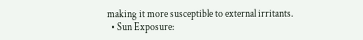making it more susceptible to external irritants.
  • Sun Exposure: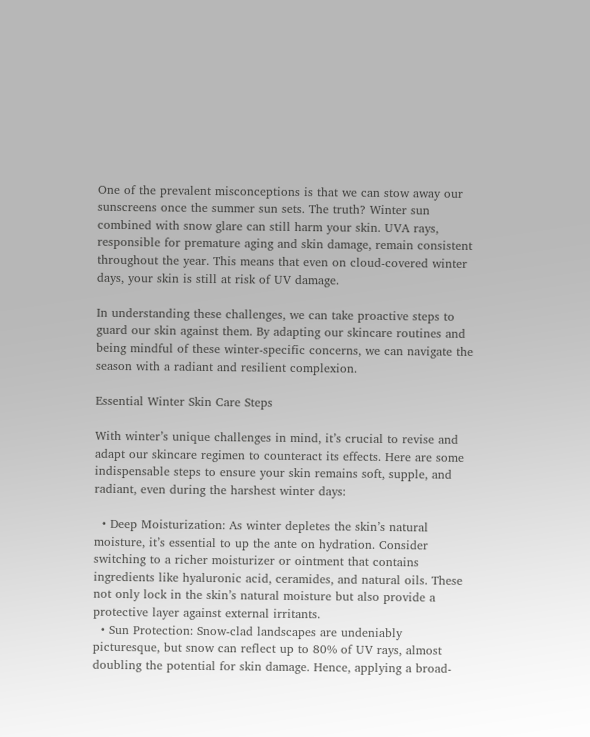One of the prevalent misconceptions is that we can stow away our sunscreens once the summer sun sets. The truth? Winter sun combined with snow glare can still harm your skin. UVA rays, responsible for premature aging and skin damage, remain consistent throughout the year. This means that even on cloud-covered winter days, your skin is still at risk of UV damage.

In understanding these challenges, we can take proactive steps to guard our skin against them. By adapting our skincare routines and being mindful of these winter-specific concerns, we can navigate the season with a radiant and resilient complexion.

Essential Winter Skin Care Steps

With winter’s unique challenges in mind, it’s crucial to revise and adapt our skincare regimen to counteract its effects. Here are some indispensable steps to ensure your skin remains soft, supple, and radiant, even during the harshest winter days:

  • Deep Moisturization: As winter depletes the skin’s natural moisture, it’s essential to up the ante on hydration. Consider switching to a richer moisturizer or ointment that contains ingredients like hyaluronic acid, ceramides, and natural oils. These not only lock in the skin’s natural moisture but also provide a protective layer against external irritants.
  • Sun Protection: Snow-clad landscapes are undeniably picturesque, but snow can reflect up to 80% of UV rays, almost doubling the potential for skin damage. Hence, applying a broad-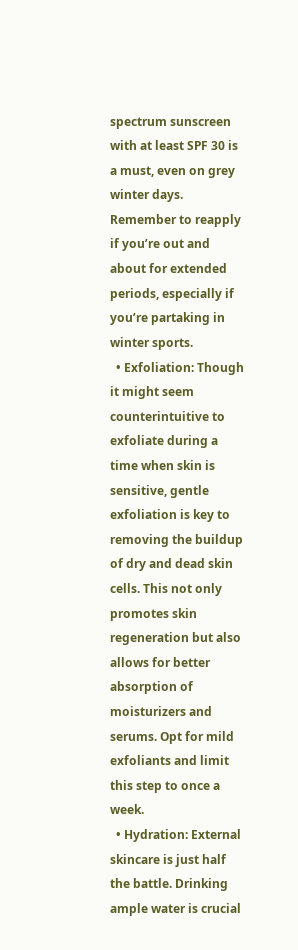spectrum sunscreen with at least SPF 30 is a must, even on grey winter days. Remember to reapply if you’re out and about for extended periods, especially if you’re partaking in winter sports.
  • Exfoliation: Though it might seem counterintuitive to exfoliate during a time when skin is sensitive, gentle exfoliation is key to removing the buildup of dry and dead skin cells. This not only promotes skin regeneration but also allows for better absorption of moisturizers and serums. Opt for mild exfoliants and limit this step to once a week.
  • Hydration: External skincare is just half the battle. Drinking ample water is crucial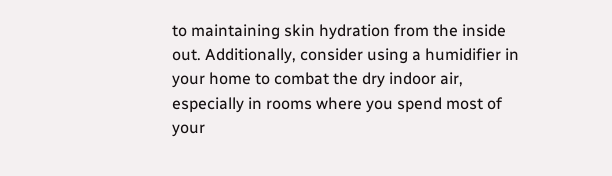to maintaining skin hydration from the inside out. Additionally, consider using a humidifier in your home to combat the dry indoor air, especially in rooms where you spend most of your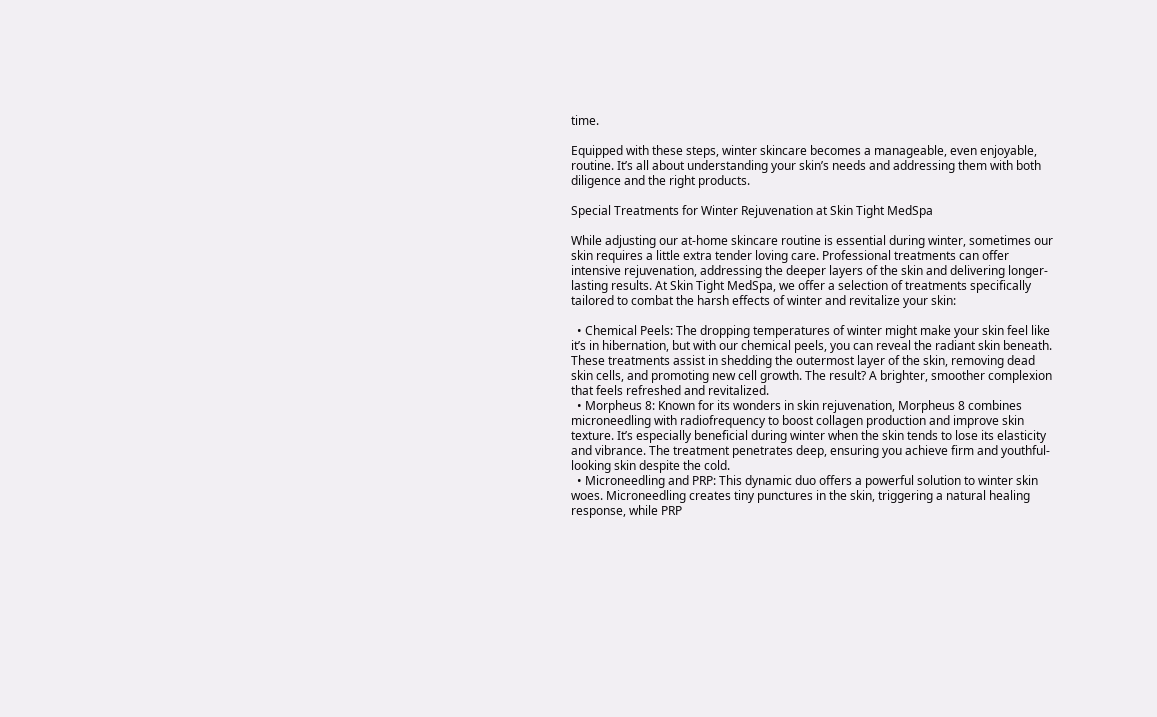time.

Equipped with these steps, winter skincare becomes a manageable, even enjoyable, routine. It’s all about understanding your skin’s needs and addressing them with both diligence and the right products.

Special Treatments for Winter Rejuvenation at Skin Tight MedSpa

While adjusting our at-home skincare routine is essential during winter, sometimes our skin requires a little extra tender loving care. Professional treatments can offer intensive rejuvenation, addressing the deeper layers of the skin and delivering longer-lasting results. At Skin Tight MedSpa, we offer a selection of treatments specifically tailored to combat the harsh effects of winter and revitalize your skin:

  • Chemical Peels: The dropping temperatures of winter might make your skin feel like it’s in hibernation, but with our chemical peels, you can reveal the radiant skin beneath. These treatments assist in shedding the outermost layer of the skin, removing dead skin cells, and promoting new cell growth. The result? A brighter, smoother complexion that feels refreshed and revitalized.
  • Morpheus 8: Known for its wonders in skin rejuvenation, Morpheus 8 combines microneedling with radiofrequency to boost collagen production and improve skin texture. It’s especially beneficial during winter when the skin tends to lose its elasticity and vibrance. The treatment penetrates deep, ensuring you achieve firm and youthful-looking skin despite the cold.
  • Microneedling and PRP: This dynamic duo offers a powerful solution to winter skin woes. Microneedling creates tiny punctures in the skin, triggering a natural healing response, while PRP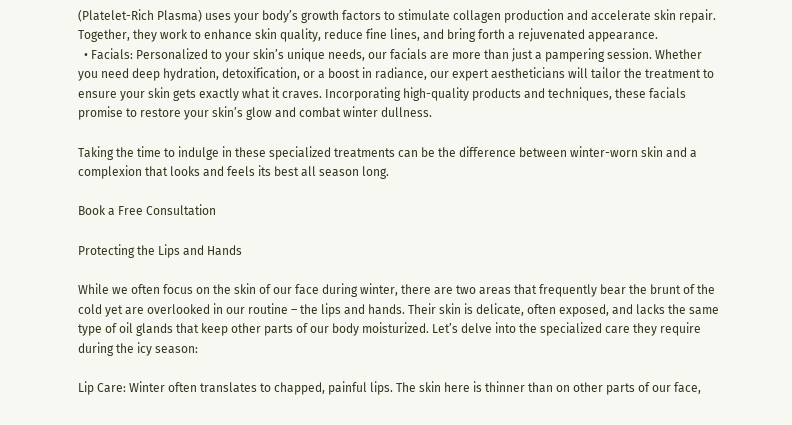(Platelet-Rich Plasma) uses your body’s growth factors to stimulate collagen production and accelerate skin repair. Together, they work to enhance skin quality, reduce fine lines, and bring forth a rejuvenated appearance.
  • Facials: Personalized to your skin’s unique needs, our facials are more than just a pampering session. Whether you need deep hydration, detoxification, or a boost in radiance, our expert aestheticians will tailor the treatment to ensure your skin gets exactly what it craves. Incorporating high-quality products and techniques, these facials promise to restore your skin’s glow and combat winter dullness.

Taking the time to indulge in these specialized treatments can be the difference between winter-worn skin and a complexion that looks and feels its best all season long.

Book a Free Consultation

Protecting the Lips and Hands

While we often focus on the skin of our face during winter, there are two areas that frequently bear the brunt of the cold yet are overlooked in our routine – the lips and hands. Their skin is delicate, often exposed, and lacks the same type of oil glands that keep other parts of our body moisturized. Let’s delve into the specialized care they require during the icy season:

Lip Care: Winter often translates to chapped, painful lips. The skin here is thinner than on other parts of our face,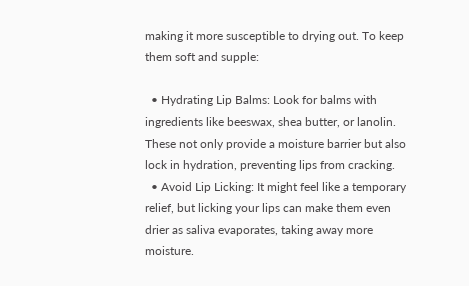making it more susceptible to drying out. To keep them soft and supple:

  • Hydrating Lip Balms: Look for balms with ingredients like beeswax, shea butter, or lanolin. These not only provide a moisture barrier but also lock in hydration, preventing lips from cracking.
  • Avoid Lip Licking: It might feel like a temporary relief, but licking your lips can make them even drier as saliva evaporates, taking away more moisture.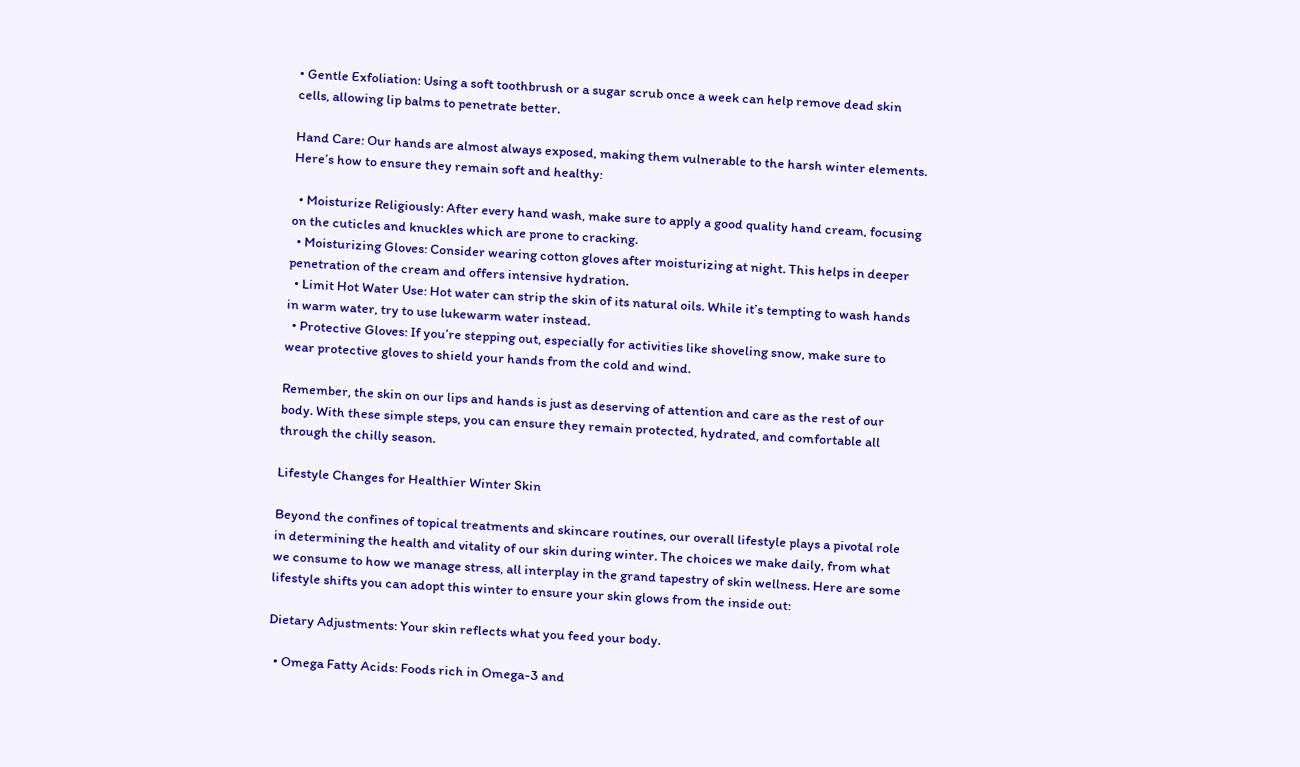• Gentle Exfoliation: Using a soft toothbrush or a sugar scrub once a week can help remove dead skin cells, allowing lip balms to penetrate better.

Hand Care: Our hands are almost always exposed, making them vulnerable to the harsh winter elements. Here’s how to ensure they remain soft and healthy:

  • Moisturize Religiously: After every hand wash, make sure to apply a good quality hand cream, focusing on the cuticles and knuckles which are prone to cracking.
  • Moisturizing Gloves: Consider wearing cotton gloves after moisturizing at night. This helps in deeper penetration of the cream and offers intensive hydration.
  • Limit Hot Water Use: Hot water can strip the skin of its natural oils. While it’s tempting to wash hands in warm water, try to use lukewarm water instead.
  • Protective Gloves: If you’re stepping out, especially for activities like shoveling snow, make sure to wear protective gloves to shield your hands from the cold and wind.

Remember, the skin on our lips and hands is just as deserving of attention and care as the rest of our body. With these simple steps, you can ensure they remain protected, hydrated, and comfortable all through the chilly season.

Lifestyle Changes for Healthier Winter Skin

Beyond the confines of topical treatments and skincare routines, our overall lifestyle plays a pivotal role in determining the health and vitality of our skin during winter. The choices we make daily, from what we consume to how we manage stress, all interplay in the grand tapestry of skin wellness. Here are some lifestyle shifts you can adopt this winter to ensure your skin glows from the inside out:

Dietary Adjustments: Your skin reflects what you feed your body.

  • Omega Fatty Acids: Foods rich in Omega-3 and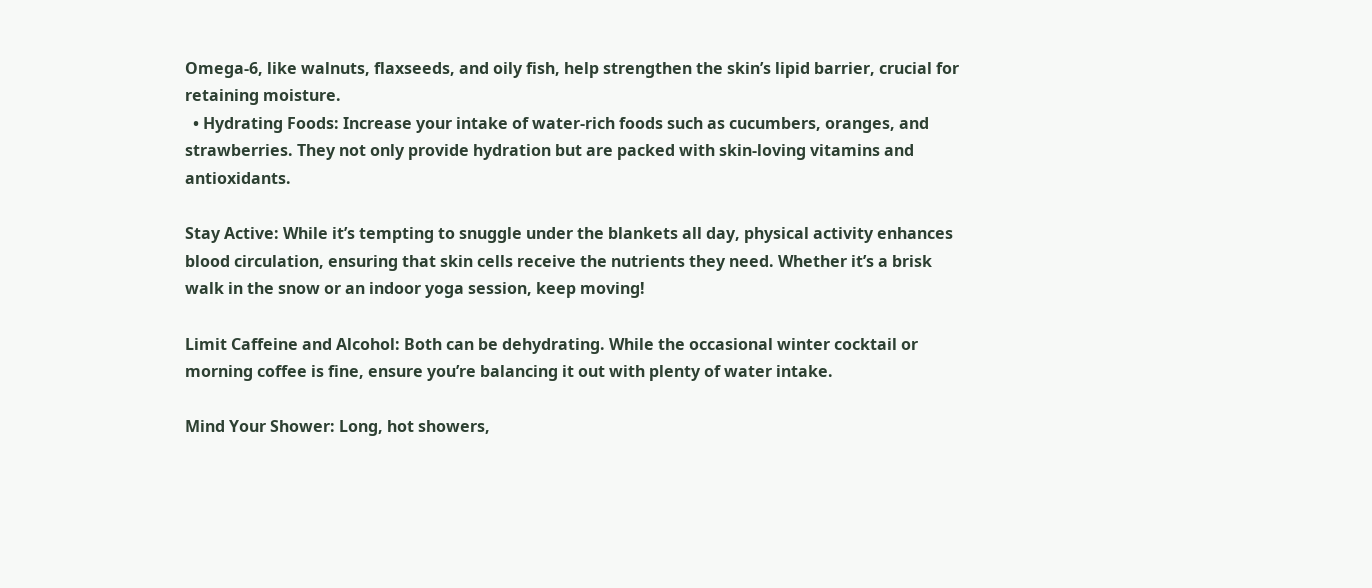Omega-6, like walnuts, flaxseeds, and oily fish, help strengthen the skin’s lipid barrier, crucial for retaining moisture.
  • Hydrating Foods: Increase your intake of water-rich foods such as cucumbers, oranges, and strawberries. They not only provide hydration but are packed with skin-loving vitamins and antioxidants.

Stay Active: While it’s tempting to snuggle under the blankets all day, physical activity enhances blood circulation, ensuring that skin cells receive the nutrients they need. Whether it’s a brisk walk in the snow or an indoor yoga session, keep moving!

Limit Caffeine and Alcohol: Both can be dehydrating. While the occasional winter cocktail or morning coffee is fine, ensure you’re balancing it out with plenty of water intake.

Mind Your Shower: Long, hot showers,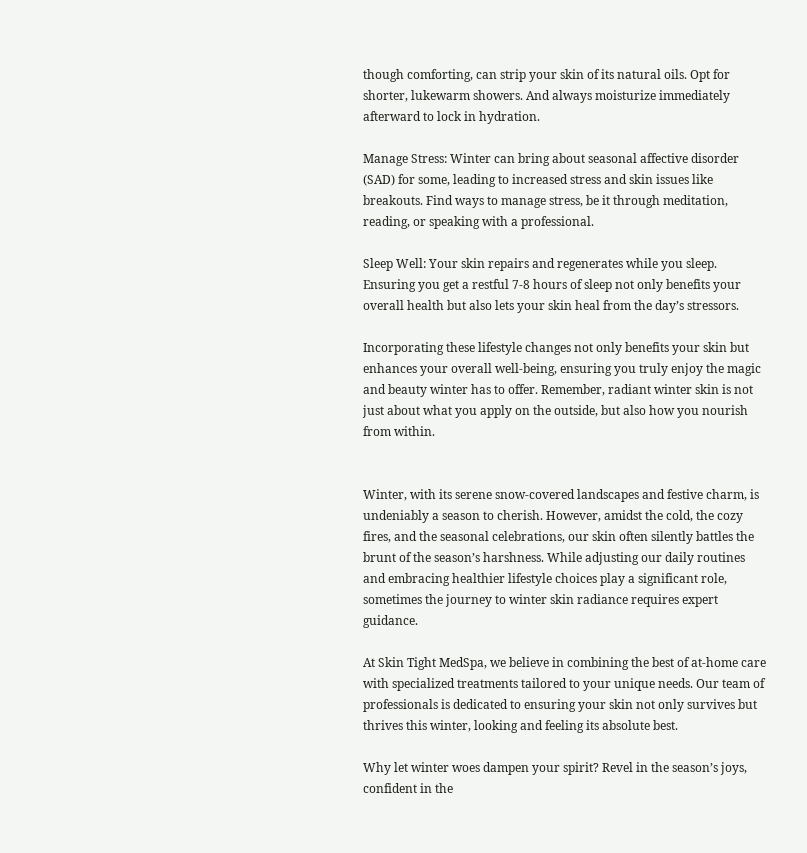though comforting, can strip your skin of its natural oils. Opt for shorter, lukewarm showers. And always moisturize immediately afterward to lock in hydration.

Manage Stress: Winter can bring about seasonal affective disorder (SAD) for some, leading to increased stress and skin issues like breakouts. Find ways to manage stress, be it through meditation, reading, or speaking with a professional.

Sleep Well: Your skin repairs and regenerates while you sleep. Ensuring you get a restful 7-8 hours of sleep not only benefits your overall health but also lets your skin heal from the day’s stressors.

Incorporating these lifestyle changes not only benefits your skin but enhances your overall well-being, ensuring you truly enjoy the magic and beauty winter has to offer. Remember, radiant winter skin is not just about what you apply on the outside, but also how you nourish from within.


Winter, with its serene snow-covered landscapes and festive charm, is undeniably a season to cherish. However, amidst the cold, the cozy fires, and the seasonal celebrations, our skin often silently battles the brunt of the season’s harshness. While adjusting our daily routines and embracing healthier lifestyle choices play a significant role, sometimes the journey to winter skin radiance requires expert guidance.

At Skin Tight MedSpa, we believe in combining the best of at-home care with specialized treatments tailored to your unique needs. Our team of professionals is dedicated to ensuring your skin not only survives but thrives this winter, looking and feeling its absolute best.

Why let winter woes dampen your spirit? Revel in the season’s joys, confident in the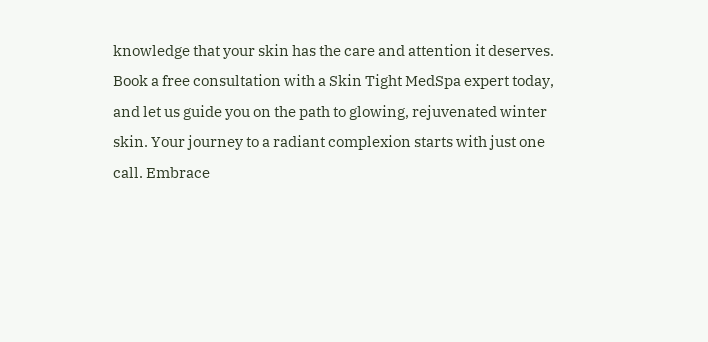knowledge that your skin has the care and attention it deserves. Book a free consultation with a Skin Tight MedSpa expert today, and let us guide you on the path to glowing, rejuvenated winter skin. Your journey to a radiant complexion starts with just one call. Embrace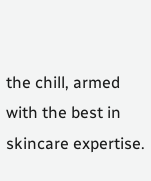the chill, armed with the best in skincare expertise.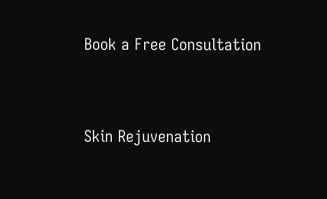Book a Free Consultation


Skin Rejuvenation